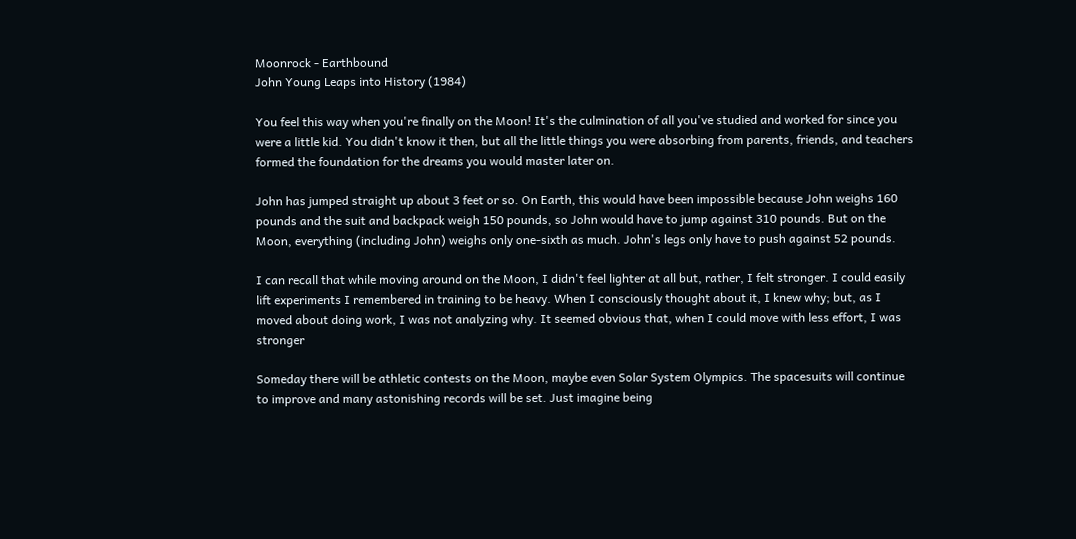Moonrock - Earthbound
John Young Leaps into History (1984)

You feel this way when you're finally on the Moon! It's the culmination of all you've studied and worked for since you were a little kid. You didn't know it then, but all the little things you were absorbing from parents, friends, and teachers formed the foundation for the dreams you would master later on.

John has jumped straight up about 3 feet or so. On Earth, this would have been impossible because John weighs 160 pounds and the suit and backpack weigh 150 pounds, so John would have to jump against 310 pounds. But on the Moon, everything (including John) weighs only one-sixth as much. John's legs only have to push against 52 pounds.

I can recall that while moving around on the Moon, I didn't feel lighter at all but, rather, I felt stronger. I could easily lift experiments I remembered in training to be heavy. When I consciously thought about it, I knew why; but, as I moved about doing work, I was not analyzing why. It seemed obvious that, when I could move with less effort, I was stronger

Someday there will be athletic contests on the Moon, maybe even Solar System Olympics. The spacesuits will continue to improve and many astonishing records will be set. Just imagine being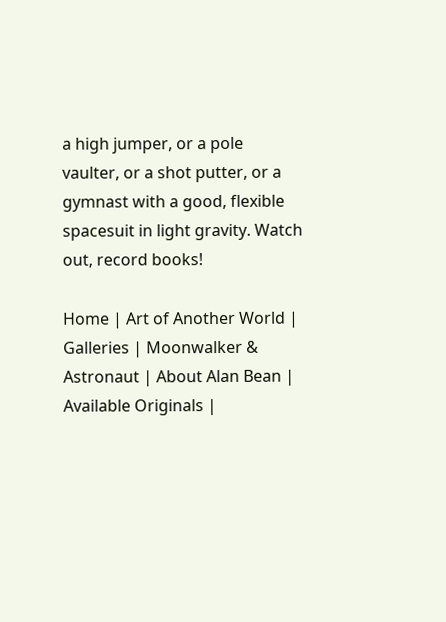a high jumper, or a pole vaulter, or a shot putter, or a gymnast with a good, flexible spacesuit in light gravity. Watch out, record books!

Home | Art of Another World | Galleries | Moonwalker & Astronaut | About Alan Bean | Available Originals |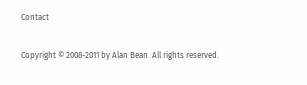Contact

Copyright © 2008-2011 by Alan Bean. All rights reserved.